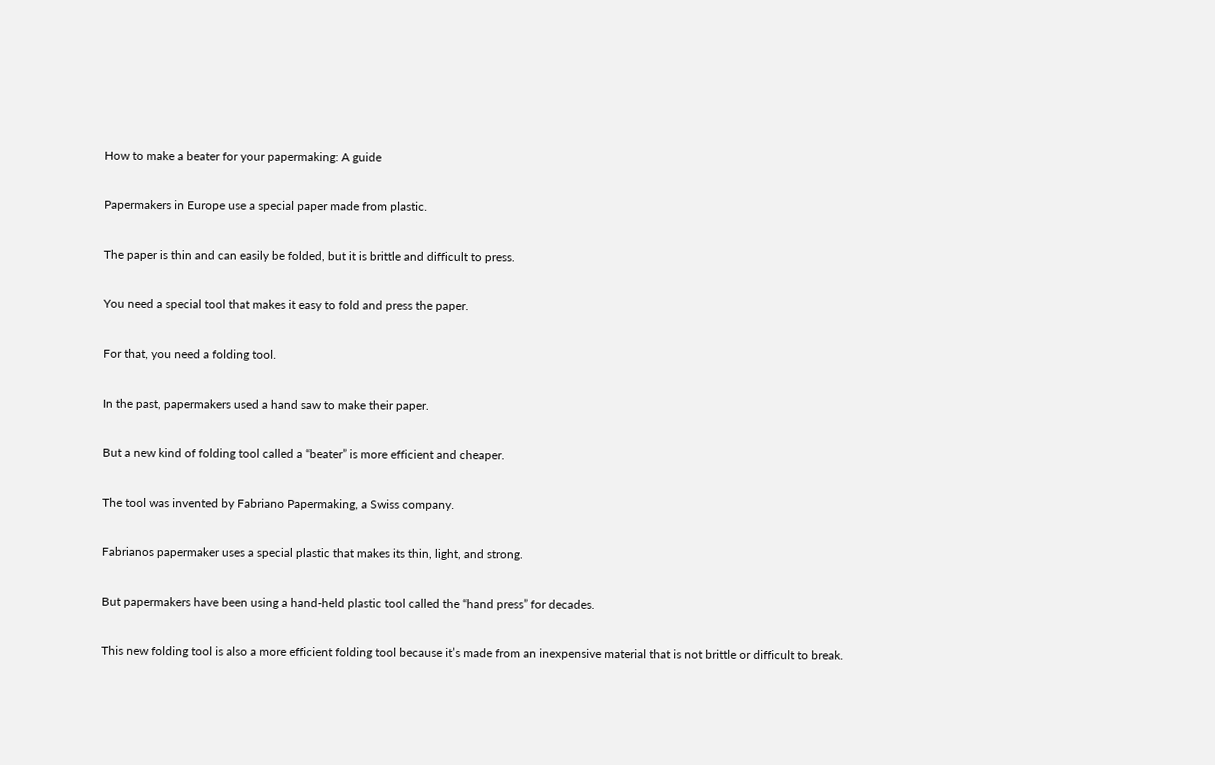How to make a beater for your papermaking: A guide

Papermakers in Europe use a special paper made from plastic.

The paper is thin and can easily be folded, but it is brittle and difficult to press.

You need a special tool that makes it easy to fold and press the paper.

For that, you need a folding tool.

In the past, papermakers used a hand saw to make their paper.

But a new kind of folding tool called a “beater” is more efficient and cheaper.

The tool was invented by Fabriano Papermaking, a Swiss company.

Fabrianos papermaker uses a special plastic that makes its thin, light, and strong.

But papermakers have been using a hand-held plastic tool called the “hand press” for decades.

This new folding tool is also a more efficient folding tool because it’s made from an inexpensive material that is not brittle or difficult to break.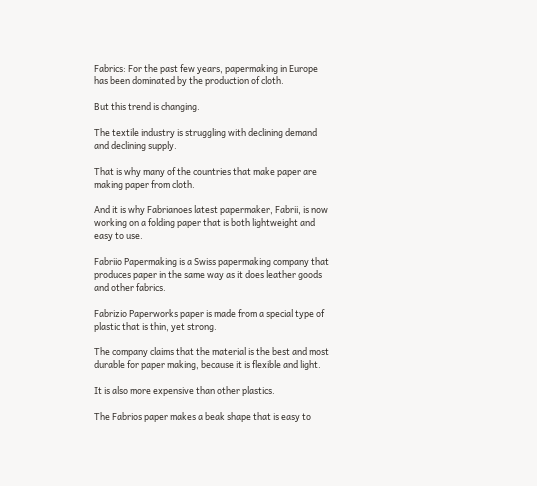Fabrics: For the past few years, papermaking in Europe has been dominated by the production of cloth.

But this trend is changing.

The textile industry is struggling with declining demand and declining supply.

That is why many of the countries that make paper are making paper from cloth.

And it is why Fabrianoes latest papermaker, Fabrii, is now working on a folding paper that is both lightweight and easy to use.

Fabriio Papermaking is a Swiss papermaking company that produces paper in the same way as it does leather goods and other fabrics.

Fabrizio Paperworks paper is made from a special type of plastic that is thin, yet strong.

The company claims that the material is the best and most durable for paper making, because it is flexible and light.

It is also more expensive than other plastics.

The Fabrios paper makes a beak shape that is easy to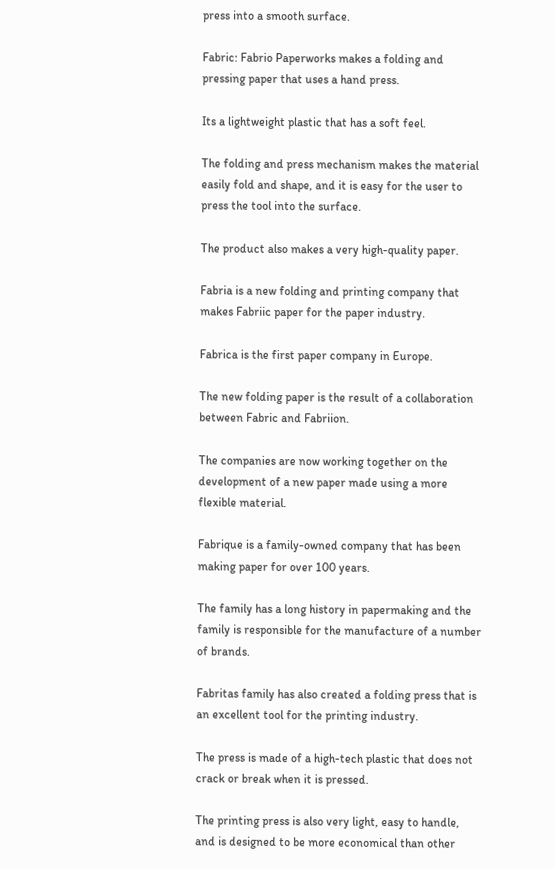press into a smooth surface.

Fabric: Fabrio Paperworks makes a folding and pressing paper that uses a hand press.

Its a lightweight plastic that has a soft feel.

The folding and press mechanism makes the material easily fold and shape, and it is easy for the user to press the tool into the surface.

The product also makes a very high-quality paper.

Fabria is a new folding and printing company that makes Fabriic paper for the paper industry.

Fabrica is the first paper company in Europe.

The new folding paper is the result of a collaboration between Fabric and Fabriion.

The companies are now working together on the development of a new paper made using a more flexible material.

Fabrique is a family-owned company that has been making paper for over 100 years.

The family has a long history in papermaking and the family is responsible for the manufacture of a number of brands.

Fabritas family has also created a folding press that is an excellent tool for the printing industry.

The press is made of a high-tech plastic that does not crack or break when it is pressed.

The printing press is also very light, easy to handle, and is designed to be more economical than other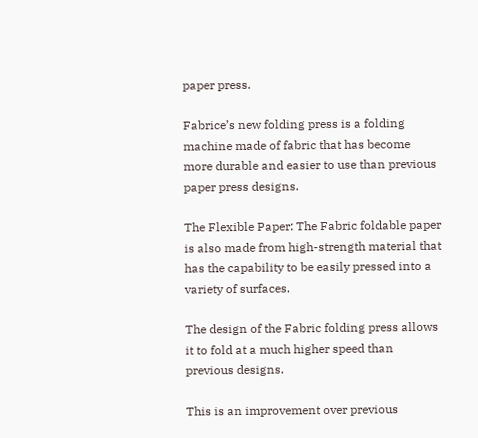paper press.

Fabrice’s new folding press is a folding machine made of fabric that has become more durable and easier to use than previous paper press designs.

The Flexible Paper: The Fabric foldable paper is also made from high-strength material that has the capability to be easily pressed into a variety of surfaces.

The design of the Fabric folding press allows it to fold at a much higher speed than previous designs.

This is an improvement over previous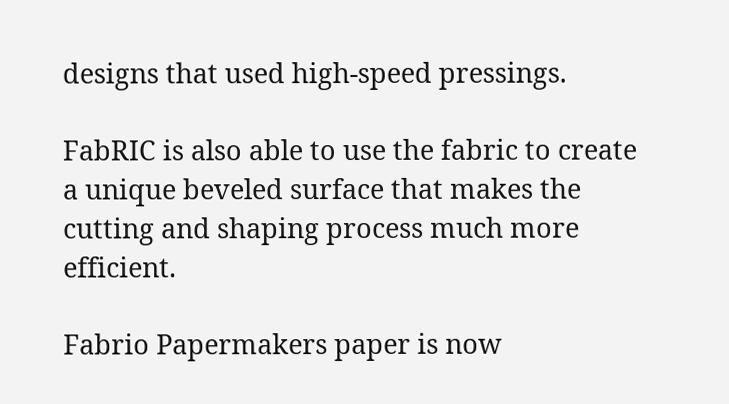designs that used high-speed pressings.

FabRIC is also able to use the fabric to create a unique beveled surface that makes the cutting and shaping process much more efficient.

Fabrio Papermakers paper is now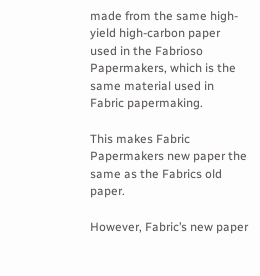made from the same high-yield high-carbon paper used in the Fabrioso Papermakers, which is the same material used in Fabric papermaking.

This makes Fabric Papermakers new paper the same as the Fabrics old paper.

However, Fabric’s new paper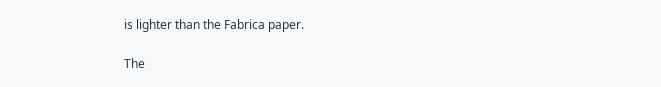is lighter than the Fabrica paper.

The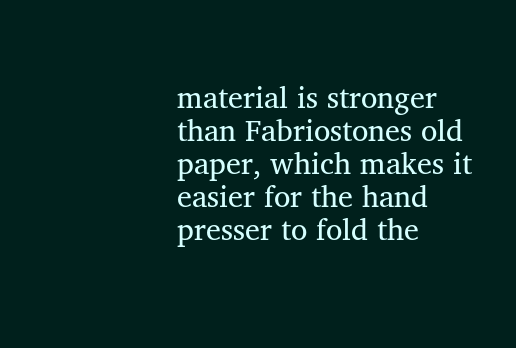material is stronger than Fabriostones old paper, which makes it easier for the hand presser to fold the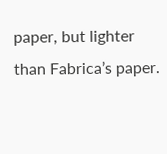paper, but lighter than Fabrica’s paper.